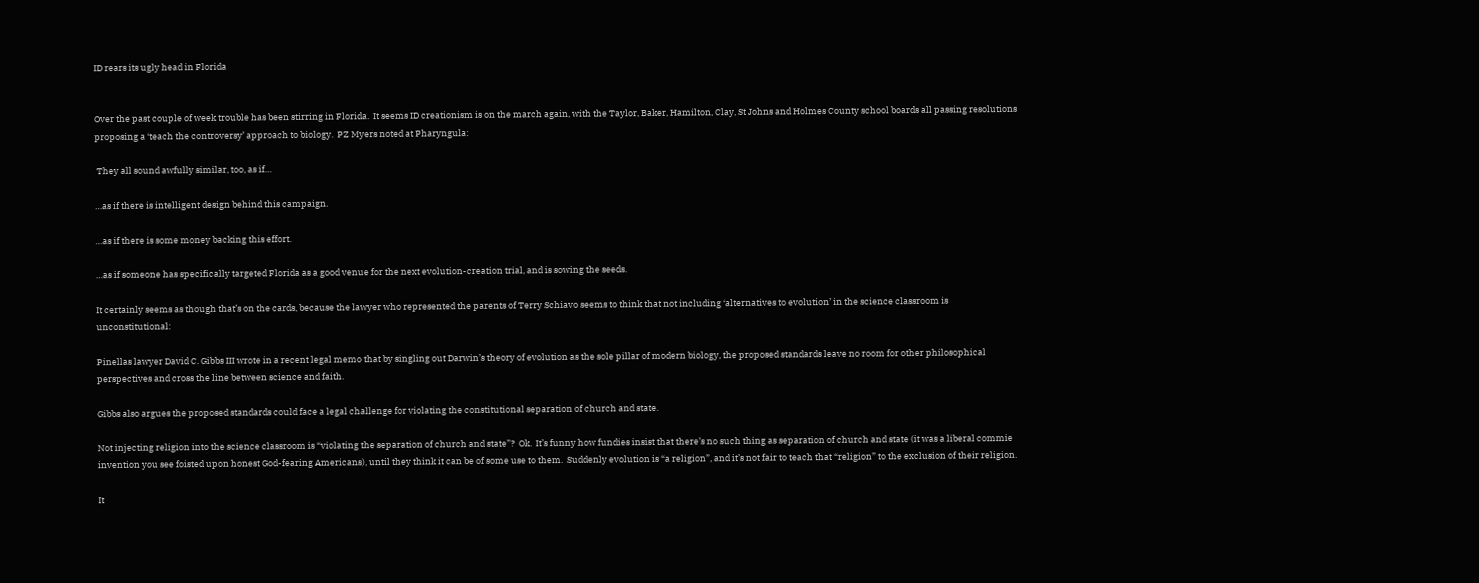ID rears its ugly head in Florida


Over the past couple of week trouble has been stirring in Florida.  It seems ID creationism is on the march again, with the Taylor, Baker, Hamilton, Clay, St Johns and Holmes County school boards all passing resolutions proposing a ‘teach the controversy’ approach to biology.  PZ Myers noted at Pharyngula:

 They all sound awfully similar, too, as if…

…as if there is intelligent design behind this campaign.

…as if there is some money backing this effort.

…as if someone has specifically targeted Florida as a good venue for the next evolution-creation trial, and is sowing the seeds.

It certainly seems as though that’s on the cards, because the lawyer who represented the parents of Terry Schiavo seems to think that not including ‘alternatives to evolution’ in the science classroom is unconstitutional:

Pinellas lawyer David C. Gibbs III wrote in a recent legal memo that by singling out Darwin’s theory of evolution as the sole pillar of modern biology, the proposed standards leave no room for other philosophical perspectives and cross the line between science and faith.

Gibbs also argues the proposed standards could face a legal challenge for violating the constitutional separation of church and state.

Not injecting religion into the science classroom is “violating the separation of church and state”?  Ok.  It’s funny how fundies insist that there’s no such thing as separation of church and state (it was a liberal commie invention you see foisted upon honest God-fearing Americans), until they think it can be of some use to them.  Suddenly evolution is “a religion”, and it’s not fair to teach that “religion” to the exclusion of their religion.

It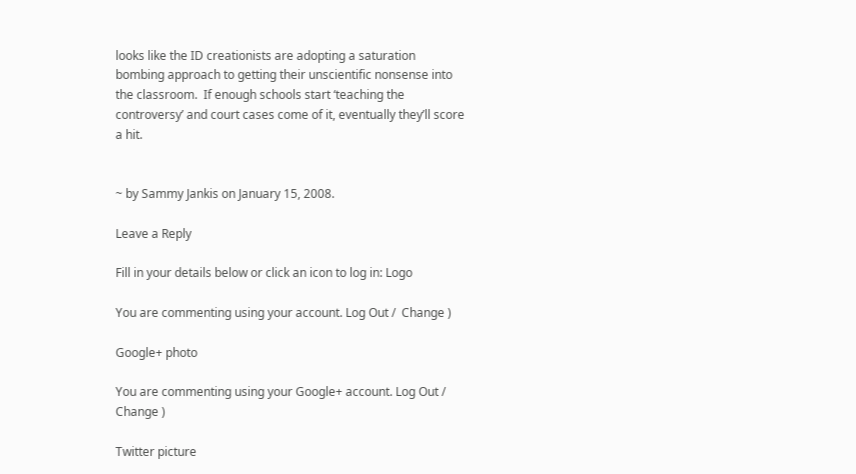looks like the ID creationists are adopting a saturation bombing approach to getting their unscientific nonsense into the classroom.  If enough schools start ‘teaching the controversy’ and court cases come of it, eventually they’ll score a hit.


~ by Sammy Jankis on January 15, 2008.

Leave a Reply

Fill in your details below or click an icon to log in: Logo

You are commenting using your account. Log Out /  Change )

Google+ photo

You are commenting using your Google+ account. Log Out /  Change )

Twitter picture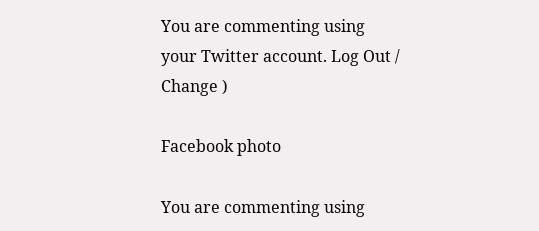You are commenting using your Twitter account. Log Out /  Change )

Facebook photo

You are commenting using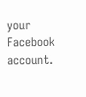your Facebook account.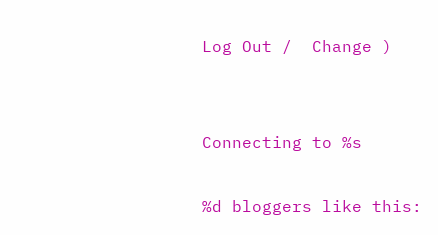Log Out /  Change )


Connecting to %s

%d bloggers like this: